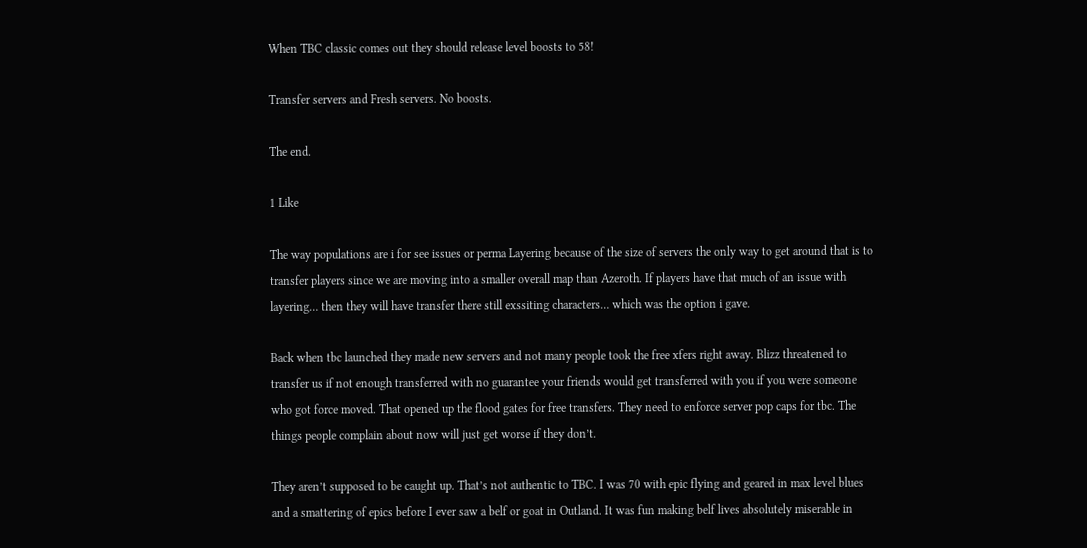When TBC classic comes out they should release level boosts to 58!

Transfer servers and Fresh servers. No boosts.

The end.

1 Like

The way populations are i for see issues or perma Layering because of the size of servers the only way to get around that is to transfer players since we are moving into a smaller overall map than Azeroth. If players have that much of an issue with layering… then they will have transfer there still exssiting characters… which was the option i gave.

Back when tbc launched they made new servers and not many people took the free xfers right away. Blizz threatened to transfer us if not enough transferred with no guarantee your friends would get transferred with you if you were someone who got force moved. That opened up the flood gates for free transfers. They need to enforce server pop caps for tbc. The things people complain about now will just get worse if they don’t.

They aren’t supposed to be caught up. That’s not authentic to TBC. I was 70 with epic flying and geared in max level blues and a smattering of epics before I ever saw a belf or goat in Outland. It was fun making belf lives absolutely miserable in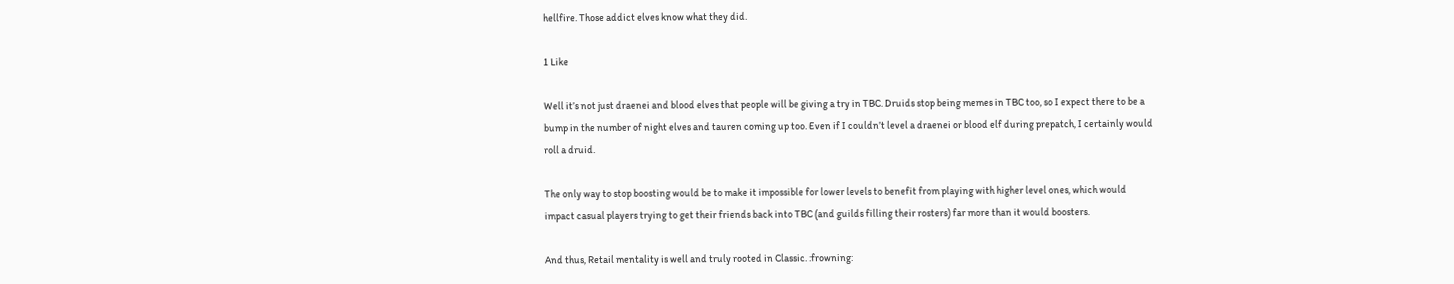hellfire. Those addict elves know what they did.

1 Like

Well it’s not just draenei and blood elves that people will be giving a try in TBC. Druids stop being memes in TBC too, so I expect there to be a bump in the number of night elves and tauren coming up too. Even if I couldn’t level a draenei or blood elf during prepatch, I certainly would roll a druid.

The only way to stop boosting would be to make it impossible for lower levels to benefit from playing with higher level ones, which would impact casual players trying to get their friends back into TBC (and guilds filling their rosters) far more than it would boosters.

And thus, Retail mentality is well and truly rooted in Classic. :frowning: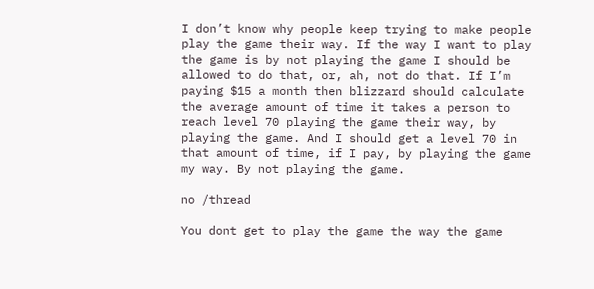I don’t know why people keep trying to make people play the game their way. If the way I want to play the game is by not playing the game I should be allowed to do that, or, ah, not do that. If I’m paying $15 a month then blizzard should calculate the average amount of time it takes a person to reach level 70 playing the game their way, by playing the game. And I should get a level 70 in that amount of time, if I pay, by playing the game my way. By not playing the game.

no /thread

You dont get to play the game the way the game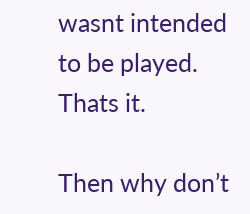wasnt intended to be played. Thats it.

Then why don’t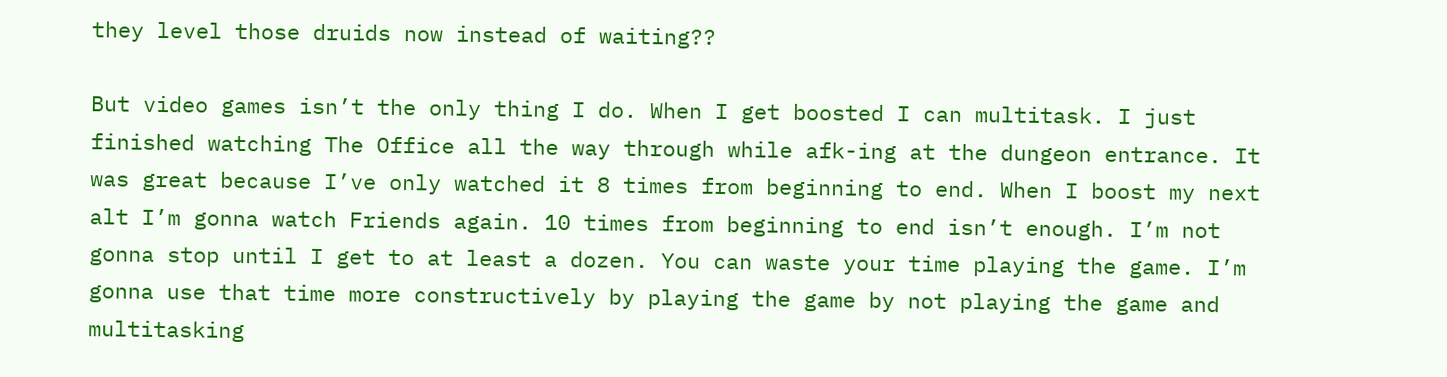they level those druids now instead of waiting??

But video games isn’t the only thing I do. When I get boosted I can multitask. I just finished watching The Office all the way through while afk-ing at the dungeon entrance. It was great because I’ve only watched it 8 times from beginning to end. When I boost my next alt I’m gonna watch Friends again. 10 times from beginning to end isn’t enough. I’m not gonna stop until I get to at least a dozen. You can waste your time playing the game. I’m gonna use that time more constructively by playing the game by not playing the game and multitasking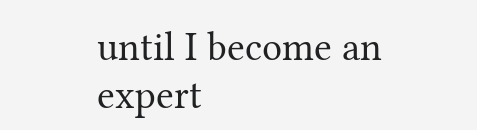until I become an expert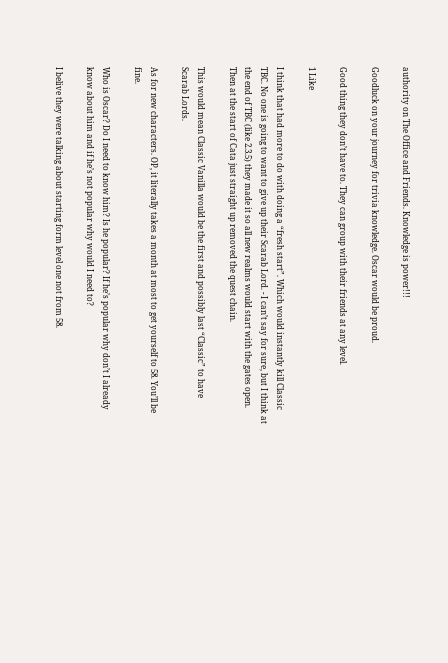authority on The Office and Friends. Knowledge is power!!!

Goodluck on your journey for trivia knowledge. Oscar would be proud.

Good thing they don’t have to. They can group with their friends at any level.

1 Like

I think that had more to do with doing a “fresh start”. Which would instantly kill Classic TBC. No one is going to want to give up their Scarab Lord. - I can’t say for sure, but I think at the end of TBC (like 2.3.5) they made it so all new realms would start with the gates open. Then at the start of Cata just straight up removed the quest chain.

This would mean Classic Vanilla would be the first and possibly last “Classic” to have Scarab Lords.

As for new characters. OP, it literally takes a month at most to get yourself to 58. You’ll be fine.

Who is Oscar? Do I need to know him? Is he popular? If he’s popular why don’t I already know about him and if he’s not popular why would I need to?

I belive they were talking about starting form level one not from 58.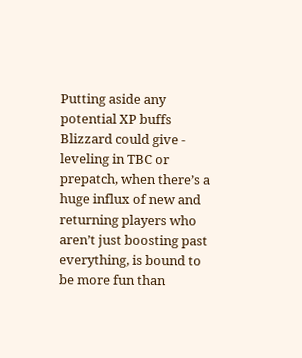Putting aside any potential XP buffs Blizzard could give - leveling in TBC or prepatch, when there’s a huge influx of new and returning players who aren’t just boosting past everything, is bound to be more fun than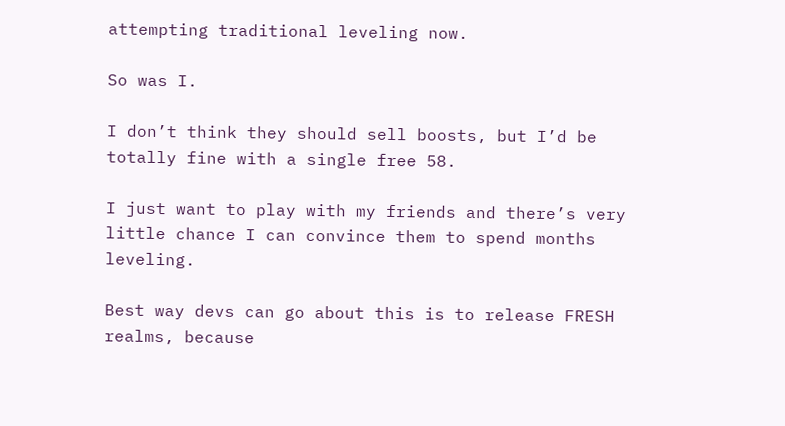attempting traditional leveling now.

So was I.

I don’t think they should sell boosts, but I’d be totally fine with a single free 58.

I just want to play with my friends and there’s very little chance I can convince them to spend months leveling.

Best way devs can go about this is to release FRESH realms, because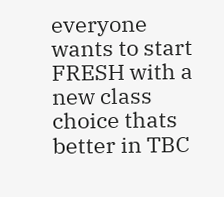everyone wants to start FRESH with a new class choice thats better in TBC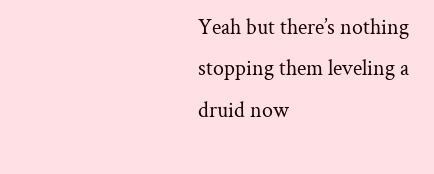Yeah but there’s nothing stopping them leveling a druid now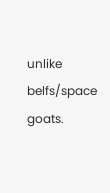unlike belfs/space goats.